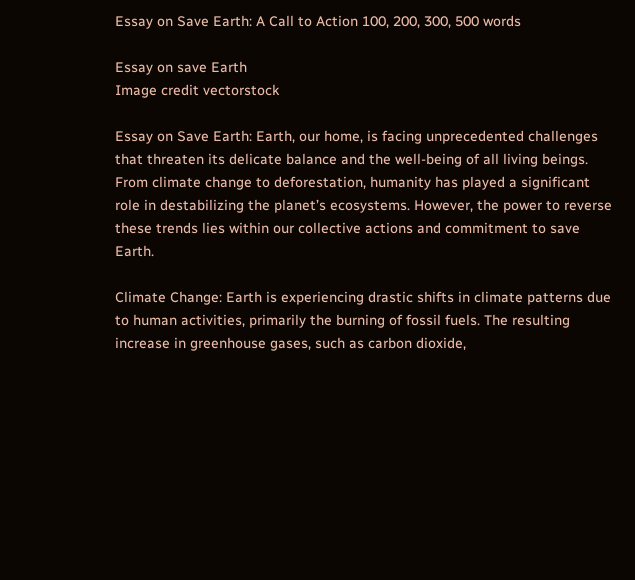Essay on Save Earth: A Call to Action 100, 200, 300, 500 words

Essay on save Earth
Image credit vectorstock

Essay on Save Earth: Earth, our home, is facing unprecedented challenges that threaten its delicate balance and the well-being of all living beings. From climate change to deforestation, humanity has played a significant role in destabilizing the planet’s ecosystems. However, the power to reverse these trends lies within our collective actions and commitment to save Earth.

Climate Change: Earth is experiencing drastic shifts in climate patterns due to human activities, primarily the burning of fossil fuels. The resulting increase in greenhouse gases, such as carbon dioxide,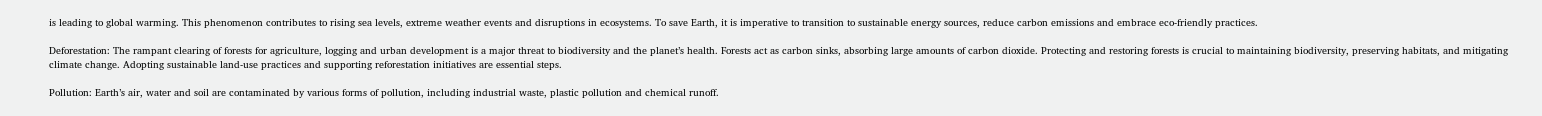is leading to global warming. This phenomenon contributes to rising sea levels, extreme weather events and disruptions in ecosystems. To save Earth, it is imperative to transition to sustainable energy sources, reduce carbon emissions and embrace eco-friendly practices.

Deforestation: The rampant clearing of forests for agriculture, logging and urban development is a major threat to biodiversity and the planet’s health. Forests act as carbon sinks, absorbing large amounts of carbon dioxide. Protecting and restoring forests is crucial to maintaining biodiversity, preserving habitats, and mitigating climate change. Adopting sustainable land-use practices and supporting reforestation initiatives are essential steps.

Pollution: Earth’s air, water and soil are contaminated by various forms of pollution, including industrial waste, plastic pollution and chemical runoff.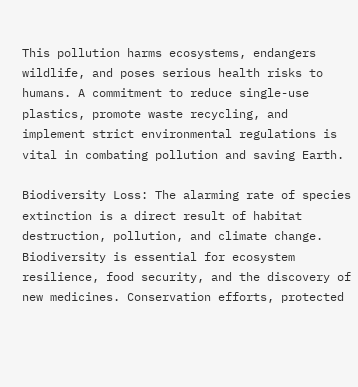This pollution harms ecosystems, endangers wildlife, and poses serious health risks to humans. A commitment to reduce single-use plastics, promote waste recycling, and implement strict environmental regulations is vital in combating pollution and saving Earth.

Biodiversity Loss: The alarming rate of species extinction is a direct result of habitat destruction, pollution, and climate change. Biodiversity is essential for ecosystem resilience, food security, and the discovery of new medicines. Conservation efforts, protected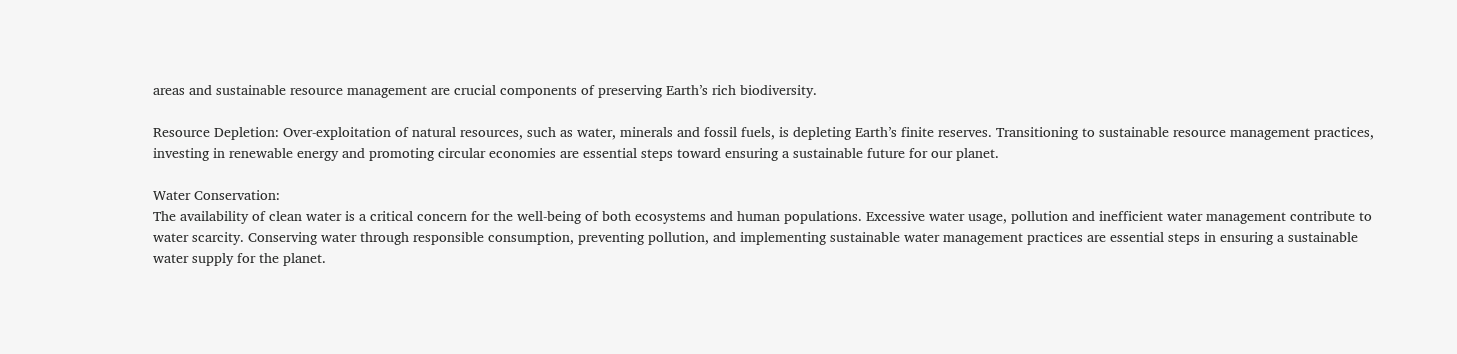areas and sustainable resource management are crucial components of preserving Earth’s rich biodiversity.

Resource Depletion: Over-exploitation of natural resources, such as water, minerals and fossil fuels, is depleting Earth’s finite reserves. Transitioning to sustainable resource management practices, investing in renewable energy and promoting circular economies are essential steps toward ensuring a sustainable future for our planet.

Water Conservation:
The availability of clean water is a critical concern for the well-being of both ecosystems and human populations. Excessive water usage, pollution and inefficient water management contribute to water scarcity. Conserving water through responsible consumption, preventing pollution, and implementing sustainable water management practices are essential steps in ensuring a sustainable water supply for the planet.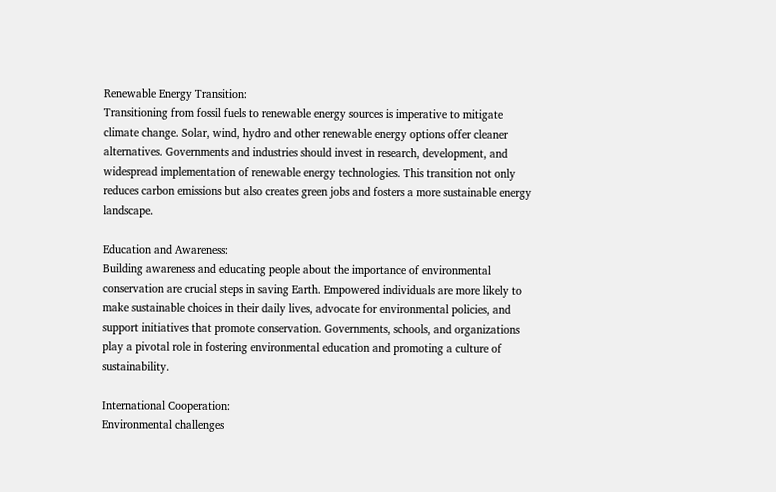Renewable Energy Transition:
Transitioning from fossil fuels to renewable energy sources is imperative to mitigate climate change. Solar, wind, hydro and other renewable energy options offer cleaner alternatives. Governments and industries should invest in research, development, and widespread implementation of renewable energy technologies. This transition not only reduces carbon emissions but also creates green jobs and fosters a more sustainable energy landscape.

Education and Awareness:
Building awareness and educating people about the importance of environmental conservation are crucial steps in saving Earth. Empowered individuals are more likely to make sustainable choices in their daily lives, advocate for environmental policies, and support initiatives that promote conservation. Governments, schools, and organizations play a pivotal role in fostering environmental education and promoting a culture of sustainability.

International Cooperation:
Environmental challenges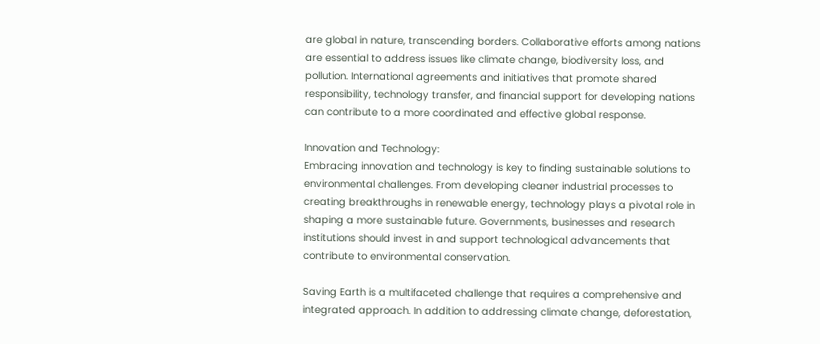are global in nature, transcending borders. Collaborative efforts among nations are essential to address issues like climate change, biodiversity loss, and pollution. International agreements and initiatives that promote shared responsibility, technology transfer, and financial support for developing nations can contribute to a more coordinated and effective global response.

Innovation and Technology:
Embracing innovation and technology is key to finding sustainable solutions to environmental challenges. From developing cleaner industrial processes to creating breakthroughs in renewable energy, technology plays a pivotal role in shaping a more sustainable future. Governments, businesses and research institutions should invest in and support technological advancements that contribute to environmental conservation.

Saving Earth is a multifaceted challenge that requires a comprehensive and integrated approach. In addition to addressing climate change, deforestation,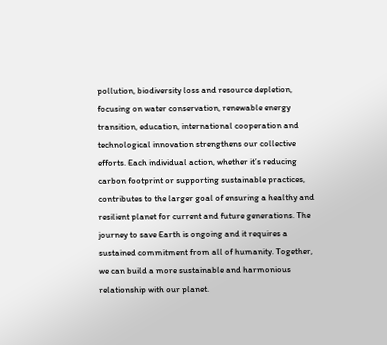pollution, biodiversity loss and resource depletion, focusing on water conservation, renewable energy transition, education, international cooperation and technological innovation strengthens our collective efforts. Each individual action, whether it’s reducing carbon footprint or supporting sustainable practices, contributes to the larger goal of ensuring a healthy and resilient planet for current and future generations. The journey to save Earth is ongoing and it requires a sustained commitment from all of humanity. Together, we can build a more sustainable and harmonious relationship with our planet.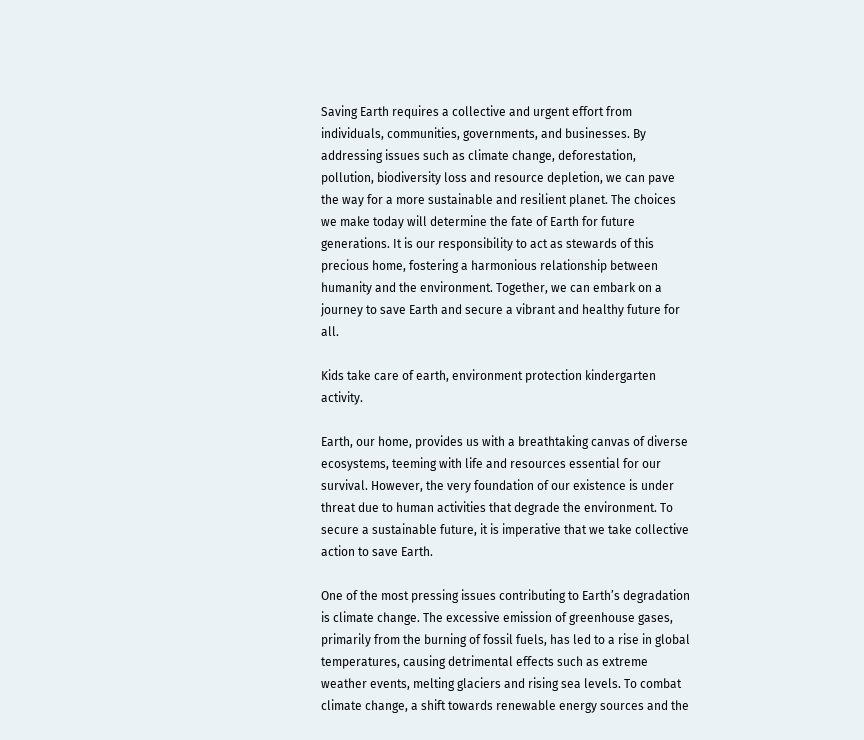Saving Earth requires a collective and urgent effort from individuals, communities, governments, and businesses. By addressing issues such as climate change, deforestation, pollution, biodiversity loss and resource depletion, we can pave the way for a more sustainable and resilient planet. The choices we make today will determine the fate of Earth for future generations. It is our responsibility to act as stewards of this precious home, fostering a harmonious relationship between humanity and the environment. Together, we can embark on a journey to save Earth and secure a vibrant and healthy future for all.

Kids take care of earth, environment protection kindergarten activity.

Earth, our home, provides us with a breathtaking canvas of diverse ecosystems, teeming with life and resources essential for our survival. However, the very foundation of our existence is under threat due to human activities that degrade the environment. To secure a sustainable future, it is imperative that we take collective action to save Earth.

One of the most pressing issues contributing to Earth’s degradation is climate change. The excessive emission of greenhouse gases, primarily from the burning of fossil fuels, has led to a rise in global temperatures, causing detrimental effects such as extreme weather events, melting glaciers and rising sea levels. To combat climate change, a shift towards renewable energy sources and the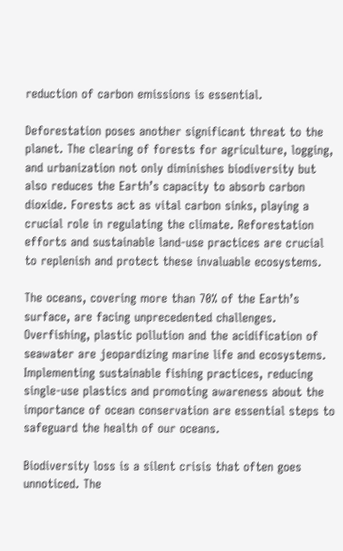reduction of carbon emissions is essential.

Deforestation poses another significant threat to the planet. The clearing of forests for agriculture, logging, and urbanization not only diminishes biodiversity but also reduces the Earth’s capacity to absorb carbon dioxide. Forests act as vital carbon sinks, playing a crucial role in regulating the climate. Reforestation efforts and sustainable land-use practices are crucial to replenish and protect these invaluable ecosystems.

The oceans, covering more than 70% of the Earth’s surface, are facing unprecedented challenges. Overfishing, plastic pollution and the acidification of seawater are jeopardizing marine life and ecosystems. Implementing sustainable fishing practices, reducing single-use plastics and promoting awareness about the importance of ocean conservation are essential steps to safeguard the health of our oceans.

Biodiversity loss is a silent crisis that often goes unnoticed. The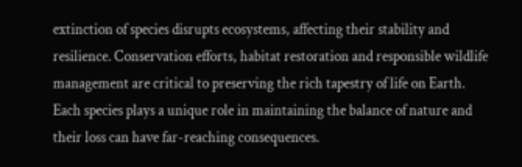extinction of species disrupts ecosystems, affecting their stability and resilience. Conservation efforts, habitat restoration and responsible wildlife management are critical to preserving the rich tapestry of life on Earth. Each species plays a unique role in maintaining the balance of nature and their loss can have far-reaching consequences.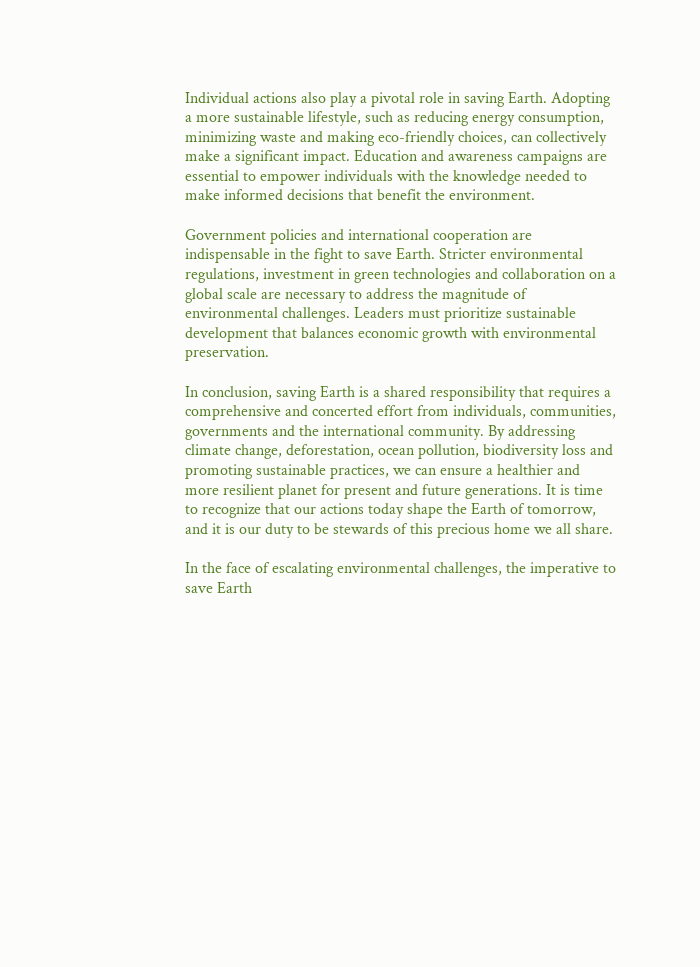Individual actions also play a pivotal role in saving Earth. Adopting a more sustainable lifestyle, such as reducing energy consumption, minimizing waste and making eco-friendly choices, can collectively make a significant impact. Education and awareness campaigns are essential to empower individuals with the knowledge needed to make informed decisions that benefit the environment.

Government policies and international cooperation are indispensable in the fight to save Earth. Stricter environmental regulations, investment in green technologies and collaboration on a global scale are necessary to address the magnitude of environmental challenges. Leaders must prioritize sustainable development that balances economic growth with environmental preservation.

In conclusion, saving Earth is a shared responsibility that requires a comprehensive and concerted effort from individuals, communities, governments and the international community. By addressing climate change, deforestation, ocean pollution, biodiversity loss and promoting sustainable practices, we can ensure a healthier and more resilient planet for present and future generations. It is time to recognize that our actions today shape the Earth of tomorrow, and it is our duty to be stewards of this precious home we all share.

In the face of escalating environmental challenges, the imperative to save Earth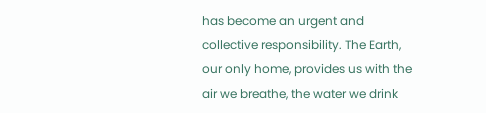has become an urgent and collective responsibility. The Earth, our only home, provides us with the air we breathe, the water we drink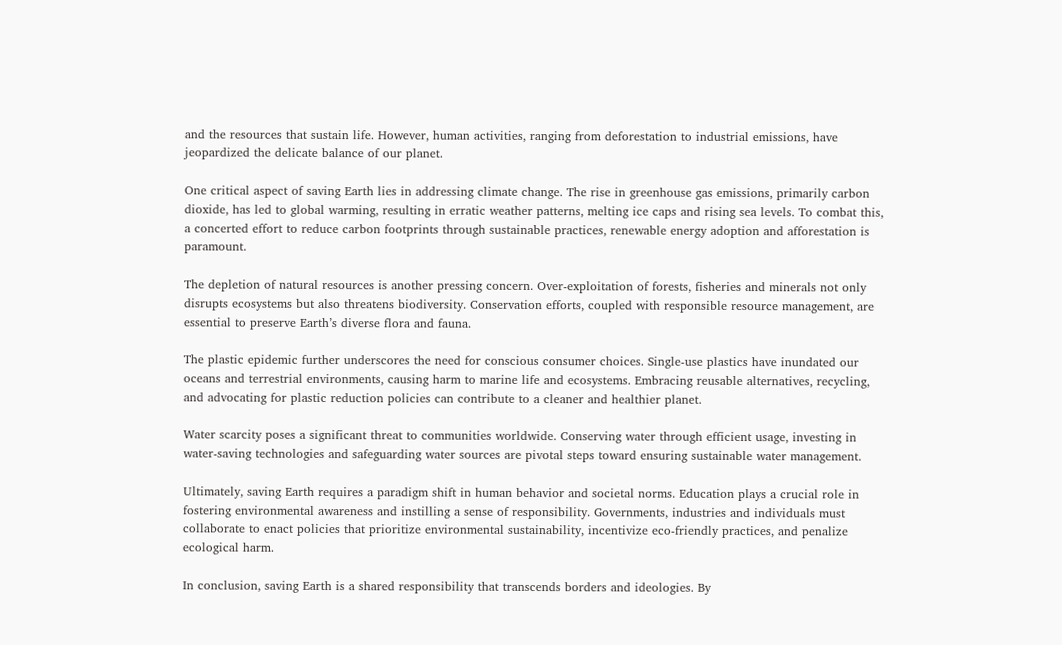and the resources that sustain life. However, human activities, ranging from deforestation to industrial emissions, have jeopardized the delicate balance of our planet.

One critical aspect of saving Earth lies in addressing climate change. The rise in greenhouse gas emissions, primarily carbon dioxide, has led to global warming, resulting in erratic weather patterns, melting ice caps and rising sea levels. To combat this, a concerted effort to reduce carbon footprints through sustainable practices, renewable energy adoption and afforestation is paramount.

The depletion of natural resources is another pressing concern. Over-exploitation of forests, fisheries and minerals not only disrupts ecosystems but also threatens biodiversity. Conservation efforts, coupled with responsible resource management, are essential to preserve Earth’s diverse flora and fauna.

The plastic epidemic further underscores the need for conscious consumer choices. Single-use plastics have inundated our oceans and terrestrial environments, causing harm to marine life and ecosystems. Embracing reusable alternatives, recycling, and advocating for plastic reduction policies can contribute to a cleaner and healthier planet.

Water scarcity poses a significant threat to communities worldwide. Conserving water through efficient usage, investing in water-saving technologies and safeguarding water sources are pivotal steps toward ensuring sustainable water management.

Ultimately, saving Earth requires a paradigm shift in human behavior and societal norms. Education plays a crucial role in fostering environmental awareness and instilling a sense of responsibility. Governments, industries and individuals must collaborate to enact policies that prioritize environmental sustainability, incentivize eco-friendly practices, and penalize ecological harm.

In conclusion, saving Earth is a shared responsibility that transcends borders and ideologies. By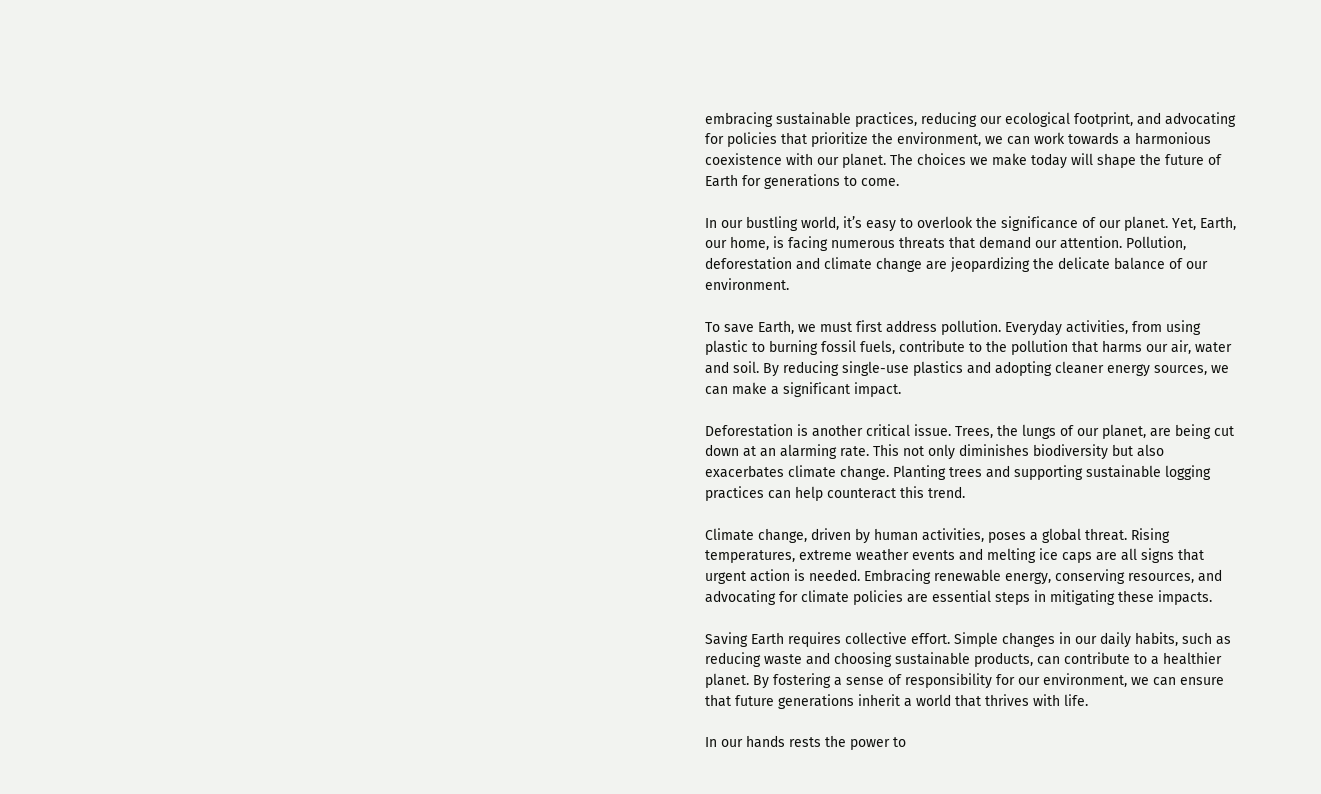embracing sustainable practices, reducing our ecological footprint, and advocating for policies that prioritize the environment, we can work towards a harmonious coexistence with our planet. The choices we make today will shape the future of Earth for generations to come.

In our bustling world, it’s easy to overlook the significance of our planet. Yet, Earth, our home, is facing numerous threats that demand our attention. Pollution, deforestation and climate change are jeopardizing the delicate balance of our environment.

To save Earth, we must first address pollution. Everyday activities, from using plastic to burning fossil fuels, contribute to the pollution that harms our air, water and soil. By reducing single-use plastics and adopting cleaner energy sources, we can make a significant impact.

Deforestation is another critical issue. Trees, the lungs of our planet, are being cut down at an alarming rate. This not only diminishes biodiversity but also exacerbates climate change. Planting trees and supporting sustainable logging practices can help counteract this trend.

Climate change, driven by human activities, poses a global threat. Rising temperatures, extreme weather events and melting ice caps are all signs that urgent action is needed. Embracing renewable energy, conserving resources, and advocating for climate policies are essential steps in mitigating these impacts.

Saving Earth requires collective effort. Simple changes in our daily habits, such as reducing waste and choosing sustainable products, can contribute to a healthier planet. By fostering a sense of responsibility for our environment, we can ensure that future generations inherit a world that thrives with life.

In our hands rests the power to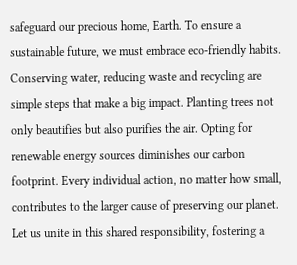safeguard our precious home, Earth. To ensure a sustainable future, we must embrace eco-friendly habits. Conserving water, reducing waste and recycling are simple steps that make a big impact. Planting trees not only beautifies but also purifies the air. Opting for renewable energy sources diminishes our carbon footprint. Every individual action, no matter how small, contributes to the larger cause of preserving our planet. Let us unite in this shared responsibility, fostering a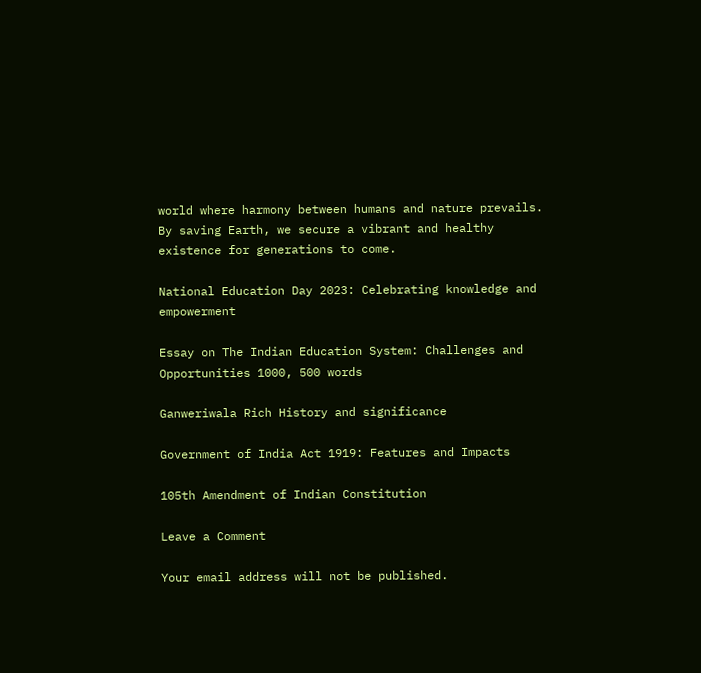world where harmony between humans and nature prevails. By saving Earth, we secure a vibrant and healthy existence for generations to come.

National Education Day 2023: Celebrating knowledge and empowerment

Essay on The Indian Education System: Challenges and Opportunities 1000, 500 words

Ganweriwala Rich History and significance

Government of India Act 1919: Features and Impacts

105th Amendment of Indian Constitution

Leave a Comment

Your email address will not be published.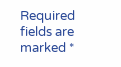Required fields are marked *